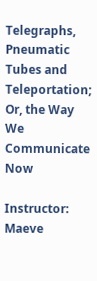Telegraphs, Pneumatic Tubes and Teleportation; Or, the Way We Communicate Now

Instructor: Maeve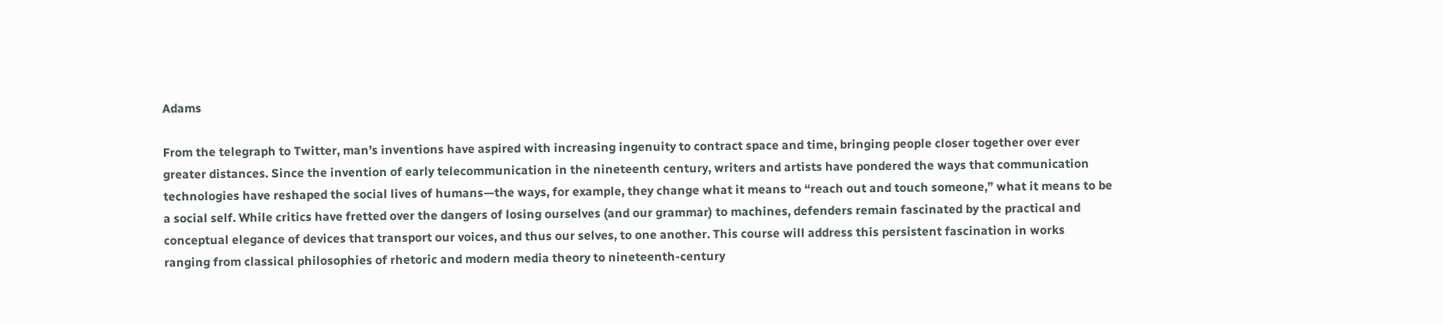Adams

From the telegraph to Twitter, man’s inventions have aspired with increasing ingenuity to contract space and time, bringing people closer together over ever greater distances. Since the invention of early telecommunication in the nineteenth century, writers and artists have pondered the ways that communication technologies have reshaped the social lives of humans—the ways, for example, they change what it means to “reach out and touch someone,” what it means to be a social self. While critics have fretted over the dangers of losing ourselves (and our grammar) to machines, defenders remain fascinated by the practical and conceptual elegance of devices that transport our voices, and thus our selves, to one another. This course will address this persistent fascination in works ranging from classical philosophies of rhetoric and modern media theory to nineteenth-century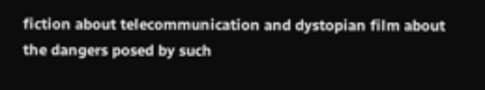fiction about telecommunication and dystopian film about the dangers posed by such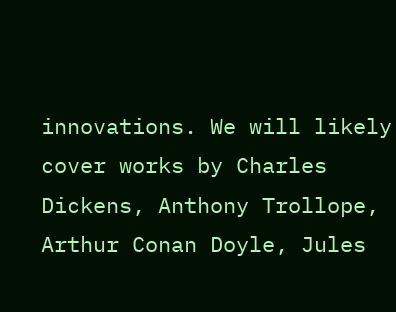innovations. We will likely cover works by Charles Dickens, Anthony Trollope, Arthur Conan Doyle, Jules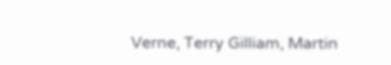Verne, Terry Gilliam, Martin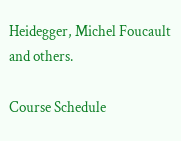Heidegger, Michel Foucault and others.

Course Schedule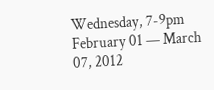Wednesday, 7-9pm
February 01 — March 07, 2012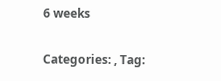6 weeks

Categories: , Tag: